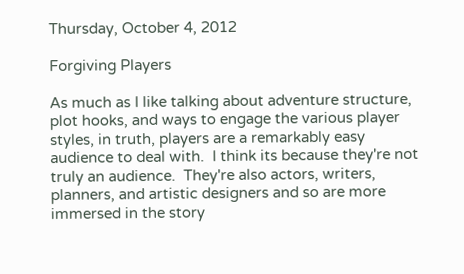Thursday, October 4, 2012

Forgiving Players

As much as I like talking about adventure structure, plot hooks, and ways to engage the various player styles, in truth, players are a remarkably easy audience to deal with.  I think its because they're not truly an audience.  They're also actors, writers, planners, and artistic designers and so are more immersed in the story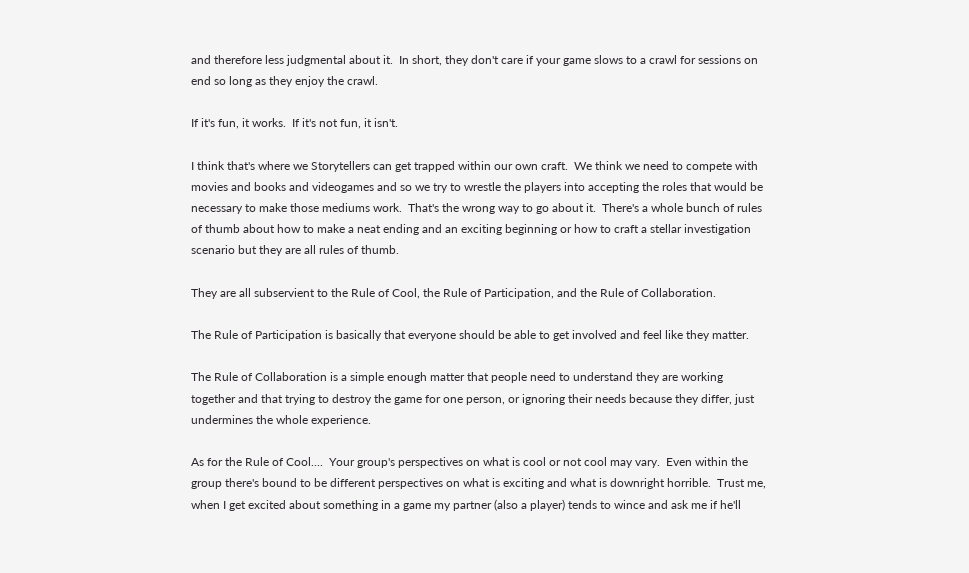and therefore less judgmental about it.  In short, they don't care if your game slows to a crawl for sessions on end so long as they enjoy the crawl.

If it's fun, it works.  If it's not fun, it isn't.

I think that's where we Storytellers can get trapped within our own craft.  We think we need to compete with movies and books and videogames and so we try to wrestle the players into accepting the roles that would be necessary to make those mediums work.  That's the wrong way to go about it.  There's a whole bunch of rules of thumb about how to make a neat ending and an exciting beginning or how to craft a stellar investigation scenario but they are all rules of thumb.

They are all subservient to the Rule of Cool, the Rule of Participation, and the Rule of Collaboration.

The Rule of Participation is basically that everyone should be able to get involved and feel like they matter.

The Rule of Collaboration is a simple enough matter that people need to understand they are working together and that trying to destroy the game for one person, or ignoring their needs because they differ, just undermines the whole experience.

As for the Rule of Cool....  Your group's perspectives on what is cool or not cool may vary.  Even within the group there's bound to be different perspectives on what is exciting and what is downright horrible.  Trust me, when I get excited about something in a game my partner (also a player) tends to wince and ask me if he'll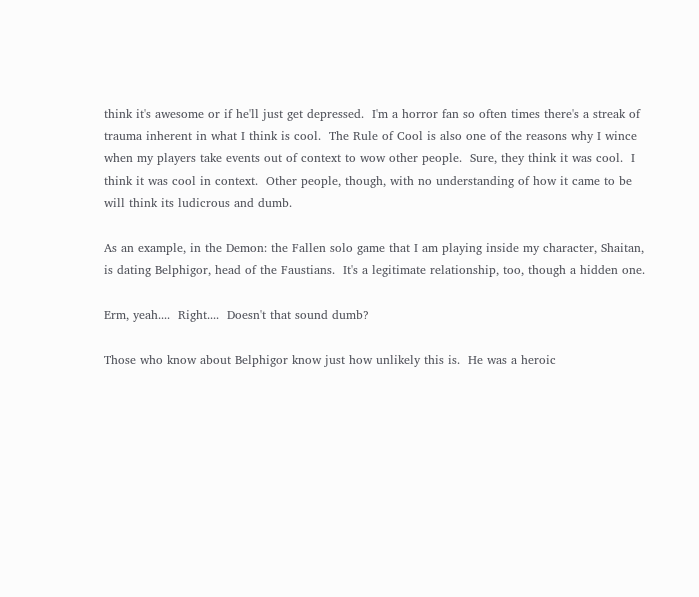think it's awesome or if he'll just get depressed.  I'm a horror fan so often times there's a streak of trauma inherent in what I think is cool.  The Rule of Cool is also one of the reasons why I wince when my players take events out of context to wow other people.  Sure, they think it was cool.  I think it was cool in context.  Other people, though, with no understanding of how it came to be will think its ludicrous and dumb.

As an example, in the Demon: the Fallen solo game that I am playing inside my character, Shaitan, is dating Belphigor, head of the Faustians.  It's a legitimate relationship, too, though a hidden one.

Erm, yeah....  Right....  Doesn't that sound dumb?

Those who know about Belphigor know just how unlikely this is.  He was a heroic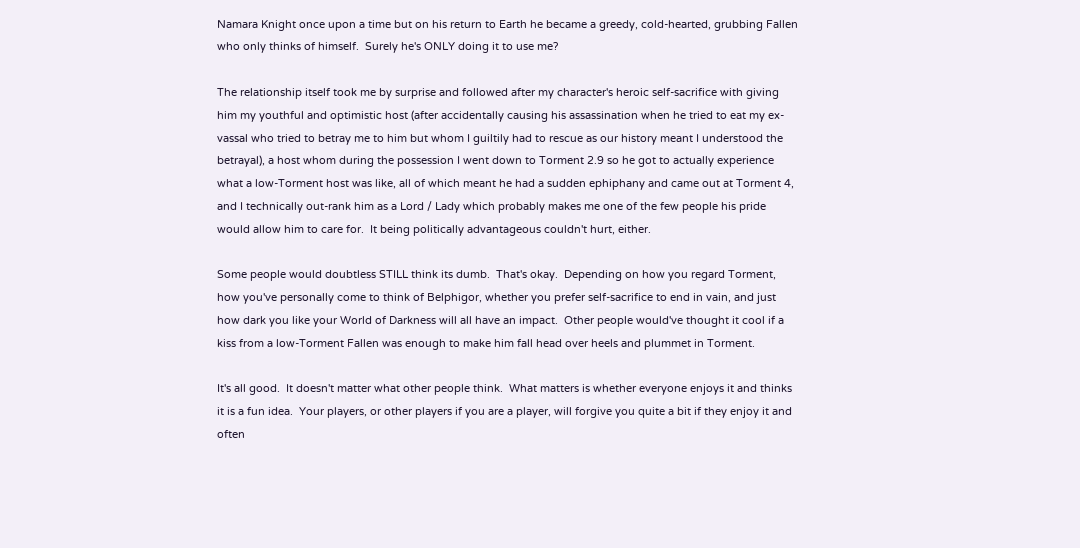Namara Knight once upon a time but on his return to Earth he became a greedy, cold-hearted, grubbing Fallen who only thinks of himself.  Surely he's ONLY doing it to use me?

The relationship itself took me by surprise and followed after my character's heroic self-sacrifice with giving him my youthful and optimistic host (after accidentally causing his assassination when he tried to eat my ex-vassal who tried to betray me to him but whom I guiltily had to rescue as our history meant I understood the betrayal), a host whom during the possession I went down to Torment 2.9 so he got to actually experience what a low-Torment host was like, all of which meant he had a sudden ephiphany and came out at Torment 4, and I technically out-rank him as a Lord / Lady which probably makes me one of the few people his pride would allow him to care for.  It being politically advantageous couldn't hurt, either.

Some people would doubtless STILL think its dumb.  That's okay.  Depending on how you regard Torment, how you've personally come to think of Belphigor, whether you prefer self-sacrifice to end in vain, and just how dark you like your World of Darkness will all have an impact.  Other people would've thought it cool if a kiss from a low-Torment Fallen was enough to make him fall head over heels and plummet in Torment.

It's all good.  It doesn't matter what other people think.  What matters is whether everyone enjoys it and thinks it is a fun idea.  Your players, or other players if you are a player, will forgive you quite a bit if they enjoy it and often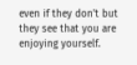even if they don't but they see that you are enjoying yourself.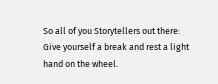So all of you Storytellers out there: Give yourself a break and rest a light hand on the wheel.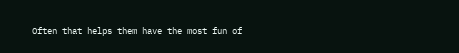Often that helps them have the most fun of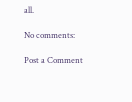all.

No comments:

Post a Comment